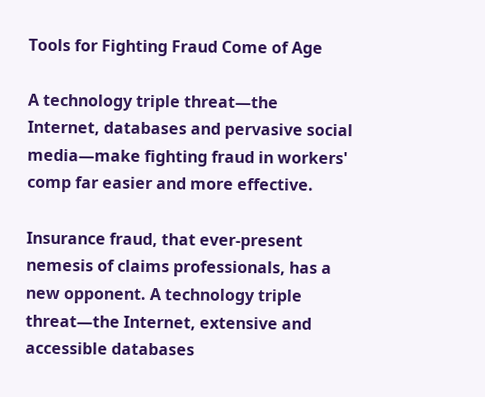Tools for Fighting Fraud Come of Age

A technology triple threat—the Internet, databases and pervasive social media—make fighting fraud in workers' comp far easier and more effective.

Insurance fraud, that ever-present nemesis of claims professionals, has a new opponent. A technology triple threat—the Internet, extensive and accessible databases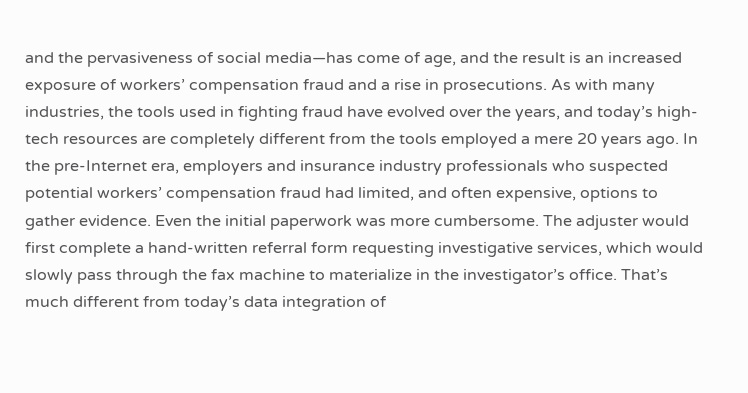and the pervasiveness of social media—has come of age, and the result is an increased exposure of workers’ compensation fraud and a rise in prosecutions. As with many industries, the tools used in fighting fraud have evolved over the years, and today’s high-tech resources are completely different from the tools employed a mere 20 years ago. In the pre-Internet era, employers and insurance industry professionals who suspected potential workers’ compensation fraud had limited, and often expensive, options to gather evidence. Even the initial paperwork was more cumbersome. The adjuster would first complete a hand-written referral form requesting investigative services, which would slowly pass through the fax machine to materialize in the investigator’s office. That’s much different from today’s data integration of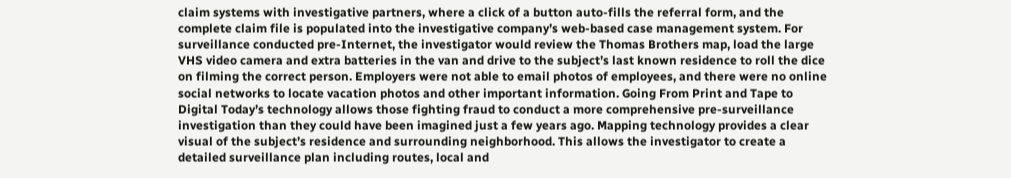claim systems with investigative partners, where a click of a button auto-fills the referral form, and the complete claim file is populated into the investigative company’s web-based case management system. For surveillance conducted pre-Internet, the investigator would review the Thomas Brothers map, load the large VHS video camera and extra batteries in the van and drive to the subject’s last known residence to roll the dice on filming the correct person. Employers were not able to email photos of employees, and there were no online social networks to locate vacation photos and other important information. Going From Print and Tape to Digital Today’s technology allows those fighting fraud to conduct a more comprehensive pre-surveillance investigation than they could have been imagined just a few years ago. Mapping technology provides a clear visual of the subject’s residence and surrounding neighborhood. This allows the investigator to create a detailed surveillance plan including routes, local and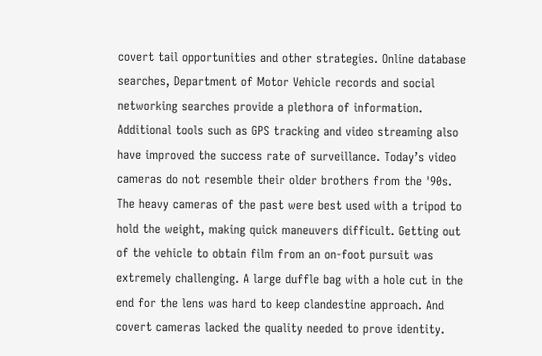covert tail opportunities and other strategies. Online database searches, Department of Motor Vehicle records and social networking searches provide a plethora of information. Additional tools such as GPS tracking and video streaming also have improved the success rate of surveillance. Today’s video cameras do not resemble their older brothers from the '90s. The heavy cameras of the past were best used with a tripod to hold the weight, making quick maneuvers difficult. Getting out of the vehicle to obtain film from an on-foot pursuit was extremely challenging. A large duffle bag with a hole cut in the end for the lens was hard to keep clandestine approach. And covert cameras lacked the quality needed to prove identity.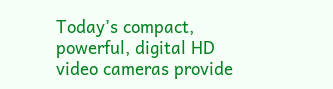Today’s compact, powerful, digital HD video cameras provide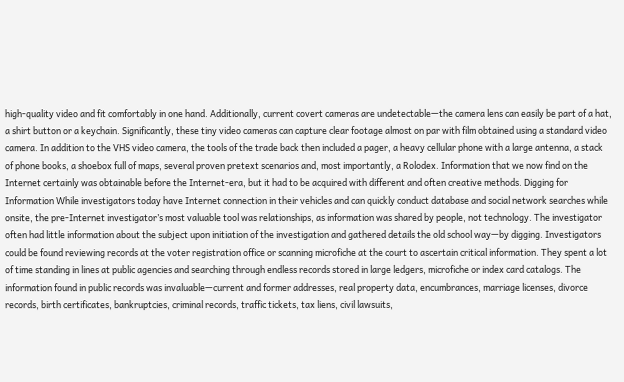high-quality video and fit comfortably in one hand. Additionally, current covert cameras are undetectable—the camera lens can easily be part of a hat, a shirt button or a keychain. Significantly, these tiny video cameras can capture clear footage almost on par with film obtained using a standard video camera. In addition to the VHS video camera, the tools of the trade back then included a pager, a heavy cellular phone with a large antenna, a stack of phone books, a shoebox full of maps, several proven pretext scenarios and, most importantly, a Rolodex. Information that we now find on the Internet certainly was obtainable before the Internet-era, but it had to be acquired with different and often creative methods. Digging for Information While investigators today have Internet connection in their vehicles and can quickly conduct database and social network searches while onsite, the pre-Internet investigator’s most valuable tool was relationships, as information was shared by people, not technology. The investigator often had little information about the subject upon initiation of the investigation and gathered details the old school way—by digging. Investigators could be found reviewing records at the voter registration office or scanning microfiche at the court to ascertain critical information. They spent a lot of time standing in lines at public agencies and searching through endless records stored in large ledgers, microfiche or index card catalogs. The information found in public records was invaluable—current and former addresses, real property data, encumbrances, marriage licenses, divorce records, birth certificates, bankruptcies, criminal records, traffic tickets, tax liens, civil lawsuits,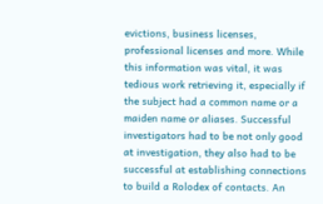evictions, business licenses, professional licenses and more. While this information was vital, it was tedious work retrieving it, especially if the subject had a common name or a maiden name or aliases. Successful investigators had to be not only good at investigation, they also had to be successful at establishing connections to build a Rolodex of contacts. An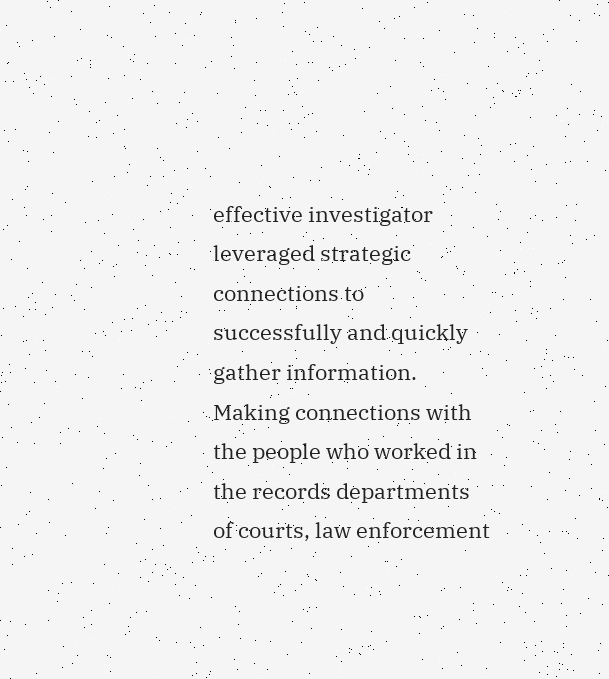effective investigator leveraged strategic connections to successfully and quickly gather information. Making connections with the people who worked in the records departments of courts, law enforcement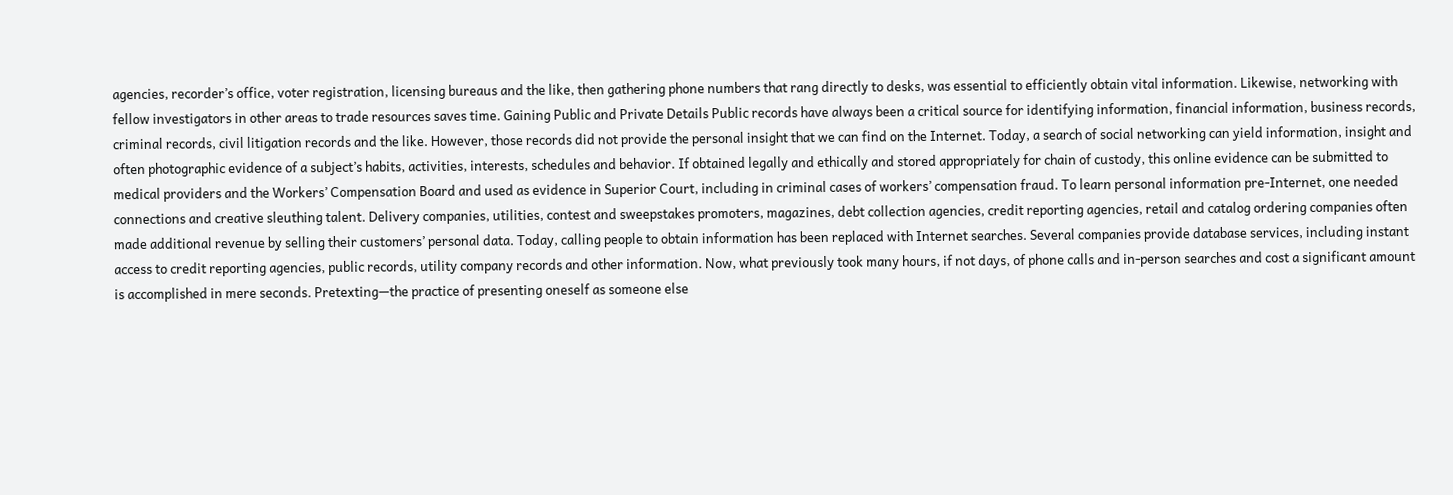agencies, recorder’s office, voter registration, licensing bureaus and the like, then gathering phone numbers that rang directly to desks, was essential to efficiently obtain vital information. Likewise, networking with fellow investigators in other areas to trade resources saves time. Gaining Public and Private Details Public records have always been a critical source for identifying information, financial information, business records, criminal records, civil litigation records and the like. However, those records did not provide the personal insight that we can find on the Internet. Today, a search of social networking can yield information, insight and often photographic evidence of a subject’s habits, activities, interests, schedules and behavior. If obtained legally and ethically and stored appropriately for chain of custody, this online evidence can be submitted to medical providers and the Workers’ Compensation Board and used as evidence in Superior Court, including in criminal cases of workers’ compensation fraud. To learn personal information pre-Internet, one needed connections and creative sleuthing talent. Delivery companies, utilities, contest and sweepstakes promoters, magazines, debt collection agencies, credit reporting agencies, retail and catalog ordering companies often made additional revenue by selling their customers’ personal data. Today, calling people to obtain information has been replaced with Internet searches. Several companies provide database services, including instant access to credit reporting agencies, public records, utility company records and other information. Now, what previously took many hours, if not days, of phone calls and in-person searches and cost a significant amount is accomplished in mere seconds. Pretexting—the practice of presenting oneself as someone else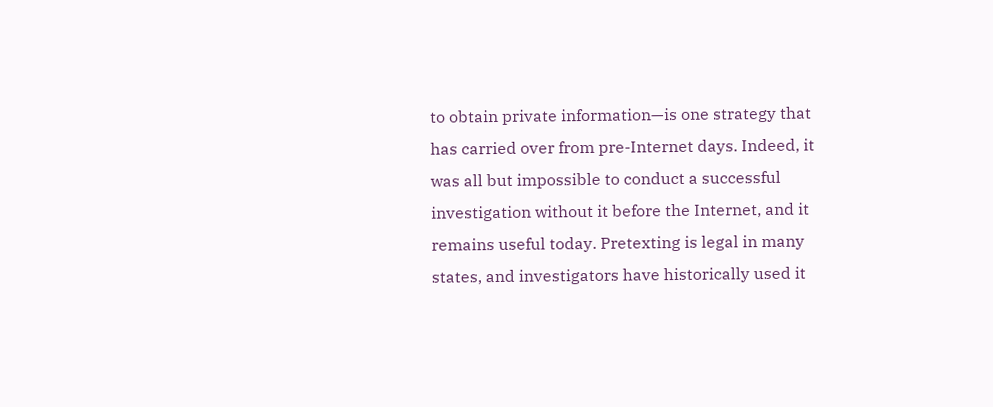to obtain private information—is one strategy that has carried over from pre-Internet days. Indeed, it was all but impossible to conduct a successful investigation without it before the Internet, and it remains useful today. Pretexting is legal in many states, and investigators have historically used it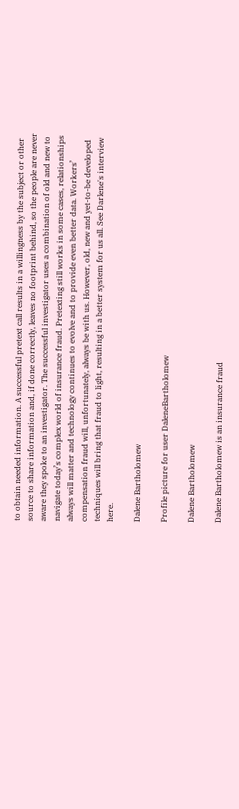to obtain needed information. A successful pretext call results in a willingness by the subject or other source to share information and, if done correctly, leaves no footprint behind, so the people are never aware they spoke to an investigator. The successful investigator uses a combination of old and new to navigate today’s complex world of insurance fraud. Pretexting still works in some cases, relationships always will matter and technology continues to evolve and to provide even better data. Workers’ compensation fraud will, unfortunately, always be with us. However, old, new and yet-to-be developed techniques will bring that fraud to light, resulting in a better system for us all. See Darlene's interview here.

Dalene Bartholomew

Profile picture for user DaleneBartholomew

Dalene Bartholomew

Dalene Bartholomew is an insurance fraud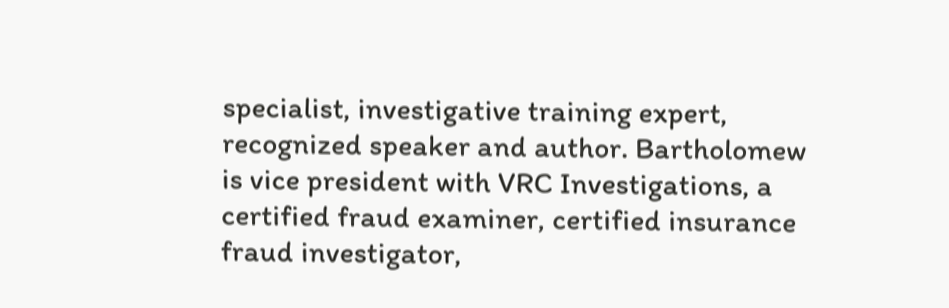specialist, investigative training expert, recognized speaker and author. Bartholomew is vice president with VRC Investigations, a certified fraud examiner, certified insurance fraud investigator,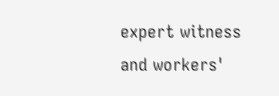expert witness and workers'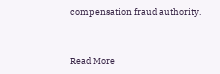compensation fraud authority.


Read More